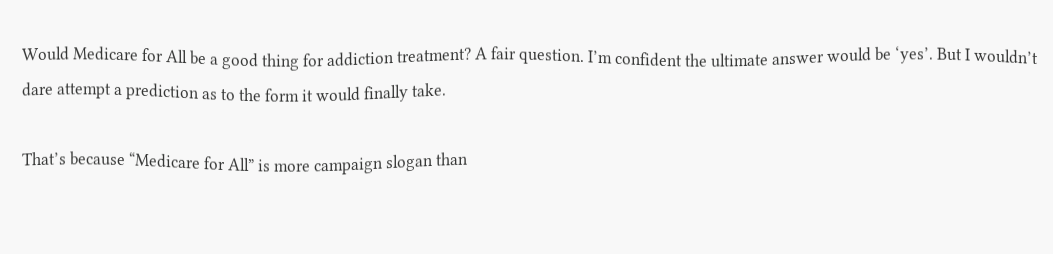Would Medicare for All be a good thing for addiction treatment? A fair question. I’m confident the ultimate answer would be ‘yes’. But I wouldn’t dare attempt a prediction as to the form it would finally take.

That’s because “Medicare for All” is more campaign slogan than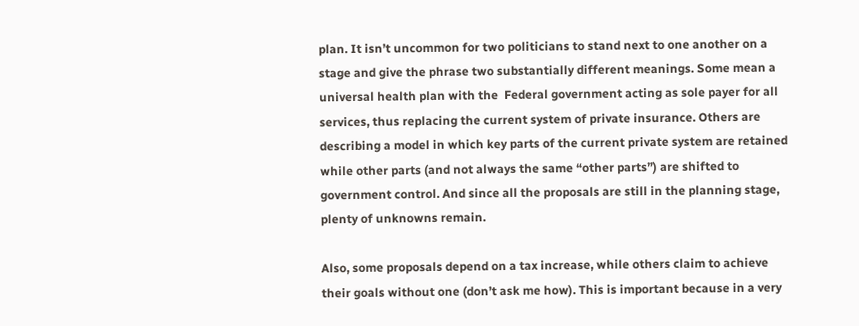plan. It isn’t uncommon for two politicians to stand next to one another on a stage and give the phrase two substantially different meanings. Some mean a universal health plan with the  Federal government acting as sole payer for all services, thus replacing the current system of private insurance. Others are describing a model in which key parts of the current private system are retained while other parts (and not always the same “other parts”) are shifted to government control. And since all the proposals are still in the planning stage, plenty of unknowns remain.

Also, some proposals depend on a tax increase, while others claim to achieve their goals without one (don’t ask me how). This is important because in a very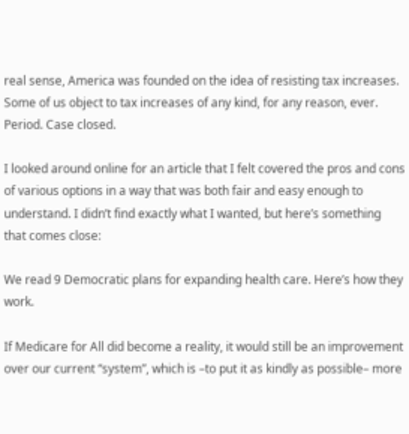real sense, America was founded on the idea of resisting tax increases. Some of us object to tax increases of any kind, for any reason, ever. Period. Case closed.

I looked around online for an article that I felt covered the pros and cons of various options in a way that was both fair and easy enough to understand. I didn’t find exactly what I wanted, but here’s something that comes close:

We read 9 Democratic plans for expanding health care. Here’s how they work.

If Medicare for All did become a reality, it would still be an improvement over our current “system”, which is –to put it as kindly as possible– more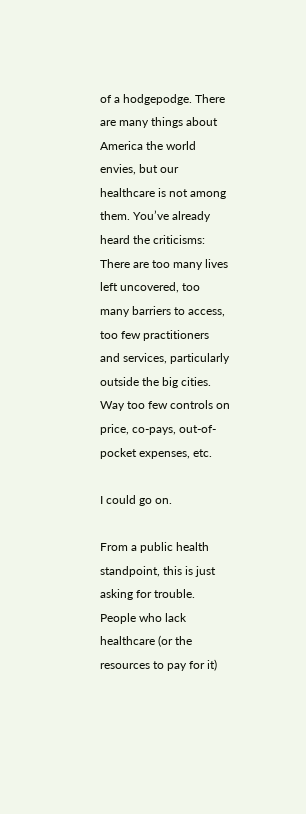of a hodgepodge. There are many things about America the world envies, but our healthcare is not among them. You’ve already heard the criticisms: There are too many lives left uncovered, too many barriers to access, too few practitioners and services, particularly outside the big cities. Way too few controls on price, co-pays, out-of-pocket expenses, etc.

I could go on.

From a public health standpoint, this is just asking for trouble. People who lack healthcare (or the resources to pay for it)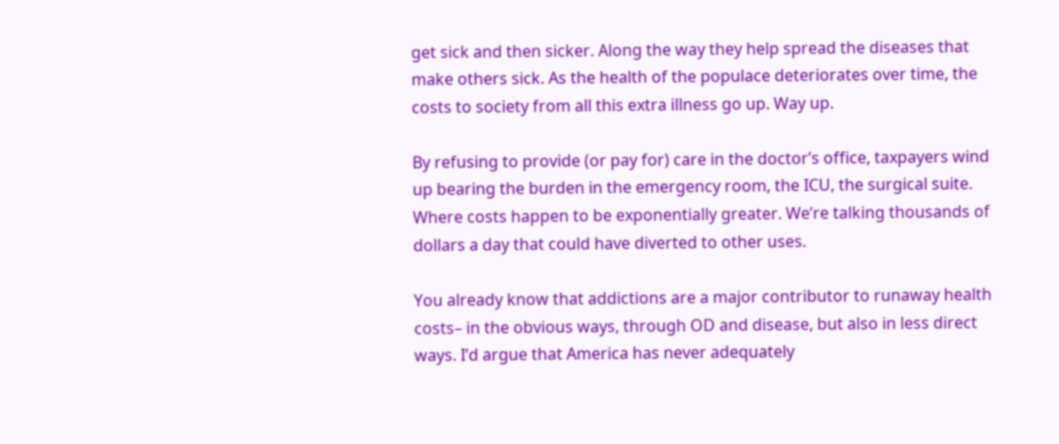get sick and then sicker. Along the way they help spread the diseases that make others sick. As the health of the populace deteriorates over time, the costs to society from all this extra illness go up. Way up.

By refusing to provide (or pay for) care in the doctor’s office, taxpayers wind up bearing the burden in the emergency room, the ICU, the surgical suite. Where costs happen to be exponentially greater. We’re talking thousands of dollars a day that could have diverted to other uses.

You already know that addictions are a major contributor to runaway health costs– in the obvious ways, through OD and disease, but also in less direct ways. I’d argue that America has never adequately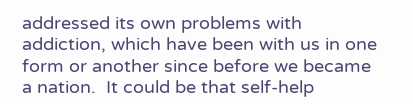addressed its own problems with addiction, which have been with us in one form or another since before we became a nation.  It could be that self-help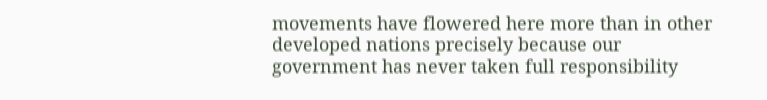movements have flowered here more than in other developed nations precisely because our government has never taken full responsibility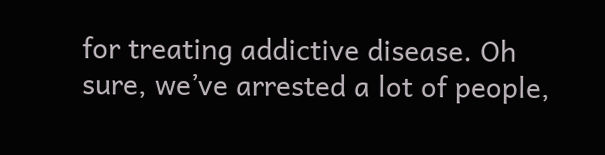for treating addictive disease. Oh sure, we’ve arrested a lot of people,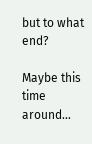but to what end?

Maybe this time around…